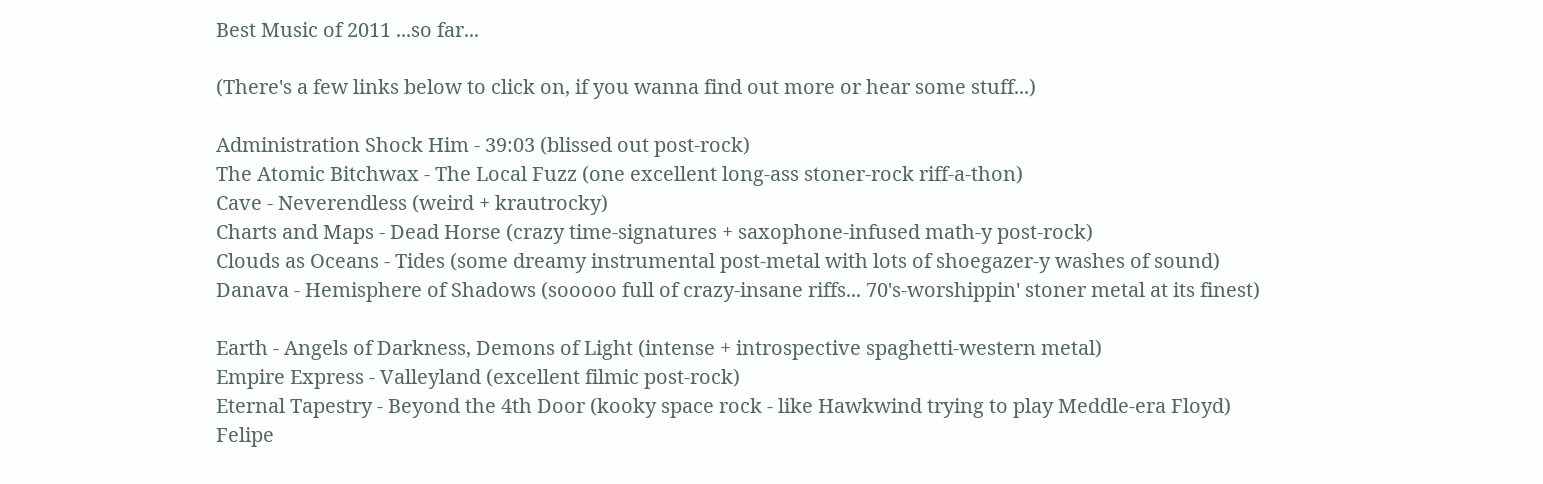Best Music of 2011 ...so far...

(There's a few links below to click on, if you wanna find out more or hear some stuff...)

Administration Shock Him - 39:03 (blissed out post-rock)
The Atomic Bitchwax - The Local Fuzz (one excellent long-ass stoner-rock riff-a-thon)
Cave - Neverendless (weird + krautrocky)
Charts and Maps - Dead Horse (crazy time-signatures + saxophone-infused math-y post-rock)
Clouds as Oceans - Tides (some dreamy instrumental post-metal with lots of shoegazer-y washes of sound)
Danava - Hemisphere of Shadows (sooooo full of crazy-insane riffs... 70's-worshippin' stoner metal at its finest)

Earth - Angels of Darkness, Demons of Light (intense + introspective spaghetti-western metal)
Empire Express - Valleyland (excellent filmic post-rock)
Eternal Tapestry - Beyond the 4th Door (kooky space rock - like Hawkwind trying to play Meddle-era Floyd)
Felipe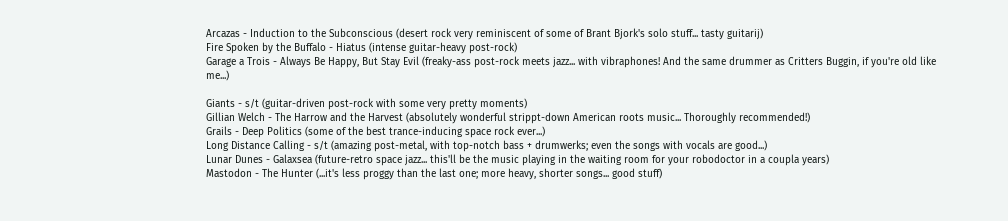Arcazas - Induction to the Subconscious (desert rock very reminiscent of some of Brant Bjork's solo stuff... tasty guitarij)
Fire Spoken by the Buffalo - Hiatus (intense guitar-heavy post-rock)
Garage a Trois - Always Be Happy, But Stay Evil (freaky-ass post-rock meets jazz... with vibraphones! And the same drummer as Critters Buggin, if you're old like me...)

Giants - s/t (guitar-driven post-rock with some very pretty moments)
Gillian Welch - The Harrow and the Harvest (absolutely wonderful strippt-down American roots music... Thoroughly recommended!)
Grails - Deep Politics (some of the best trance-inducing space rock ever...)
Long Distance Calling - s/t (amazing post-metal, with top-notch bass + drumwerks; even the songs with vocals are good...)
Lunar Dunes - Galaxsea (future-retro space jazz... this'll be the music playing in the waiting room for your robodoctor in a coupla years)
Mastodon - The Hunter (...it's less proggy than the last one; more heavy, shorter songs... good stuff)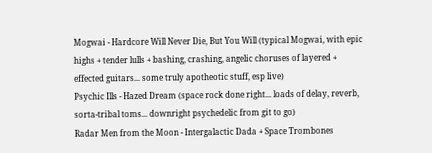Mogwai - Hardcore Will Never Die, But You Will (typical Mogwai, with epic highs + tender lulls + bashing, crashing, angelic choruses of layered + effected guitars... some truly apotheotic stuff, esp live)
Psychic Ills - Hazed Dream (space rock done right... loads of delay, reverb, sorta-tribal toms... downright psychedelic from git to go)
Radar Men from the Moon - Intergalactic Dada + Space Trombones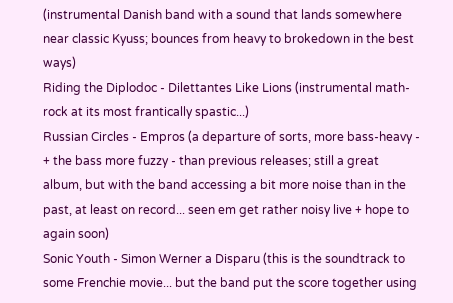(instrumental Danish band with a sound that lands somewhere near classic Kyuss; bounces from heavy to brokedown in the best ways)
Riding the Diplodoc - Dilettantes Like Lions (instrumental math-rock at its most frantically spastic...)
Russian Circles - Empros (a departure of sorts, more bass-heavy - + the bass more fuzzy - than previous releases; still a great album, but with the band accessing a bit more noise than in the past, at least on record... seen em get rather noisy live + hope to again soon)
Sonic Youth - Simon Werner a Disparu (this is the soundtrack to some Frenchie movie... but the band put the score together using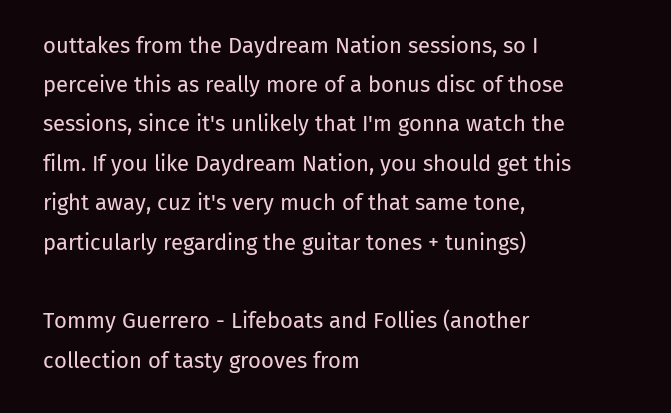outtakes from the Daydream Nation sessions, so I perceive this as really more of a bonus disc of those sessions, since it's unlikely that I'm gonna watch the film. If you like Daydream Nation, you should get this right away, cuz it's very much of that same tone, particularly regarding the guitar tones + tunings)

Tommy Guerrero - Lifeboats and Follies (another collection of tasty grooves from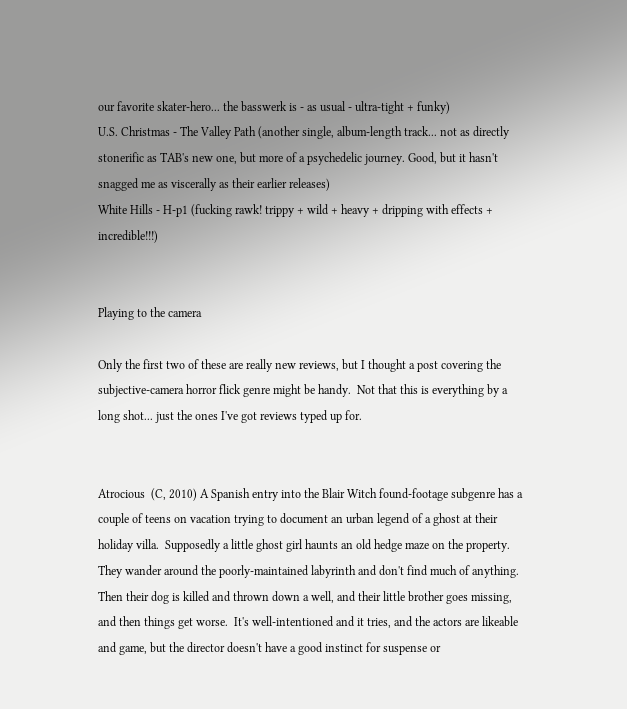our favorite skater-hero... the basswerk is - as usual - ultra-tight + funky)
U.S. Christmas - The Valley Path (another single, album-length track... not as directly stonerific as TAB's new one, but more of a psychedelic journey. Good, but it hasn't snagged me as viscerally as their earlier releases)
White Hills - H-p1 (fucking rawk! trippy + wild + heavy + dripping with effects + incredible!!!)


Playing to the camera

Only the first two of these are really new reviews, but I thought a post covering the subjective-camera horror flick genre might be handy.  Not that this is everything by a long shot... just the ones I've got reviews typed up for.


Atrocious  (C, 2010) A Spanish entry into the Blair Witch found-footage subgenre has a couple of teens on vacation trying to document an urban legend of a ghost at their holiday villa.  Supposedly a little ghost girl haunts an old hedge maze on the property.  They wander around the poorly-maintained labyrinth and don't find much of anything.  Then their dog is killed and thrown down a well, and their little brother goes missing, and then things get worse.  It's well-intentioned and it tries, and the actors are likeable and game, but the director doesn't have a good instinct for suspense or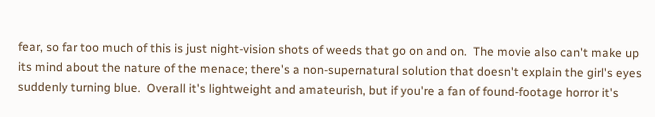fear, so far too much of this is just night-vision shots of weeds that go on and on.  The movie also can't make up its mind about the nature of the menace; there's a non-supernatural solution that doesn't explain the girl's eyes suddenly turning blue.  Overall it's lightweight and amateurish, but if you're a fan of found-footage horror it's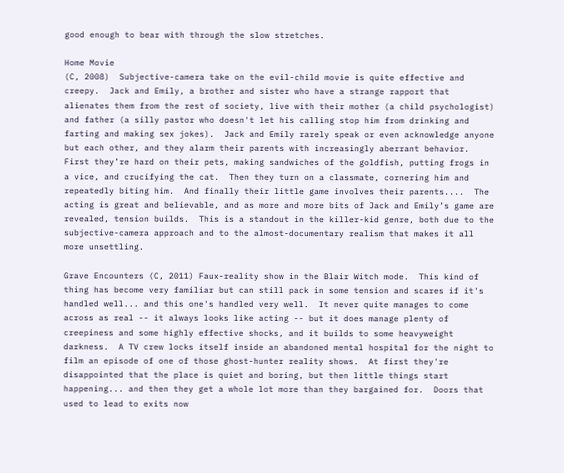good enough to bear with through the slow stretches.

Home Movie
(C, 2008)  Subjective-camera take on the evil-child movie is quite effective and creepy.  Jack and Emily, a brother and sister who have a strange rapport that alienates them from the rest of society, live with their mother (a child psychologist) and father (a silly pastor who doesn't let his calling stop him from drinking and farting and making sex jokes).  Jack and Emily rarely speak or even acknowledge anyone but each other, and they alarm their parents with increasingly aberrant behavior.  First they’re hard on their pets, making sandwiches of the goldfish, putting frogs in a vice, and crucifying the cat.  Then they turn on a classmate, cornering him and repeatedly biting him.  And finally their little game involves their parents....  The acting is great and believable, and as more and more bits of Jack and Emily’s game are revealed, tension builds.  This is a standout in the killer-kid genre, both due to the subjective-camera approach and to the almost-documentary realism that makes it all more unsettling.

Grave Encounters (C, 2011) Faux-reality show in the Blair Witch mode.  This kind of thing has become very familiar but can still pack in some tension and scares if it's handled well... and this one's handled very well.  It never quite manages to come across as real -- it always looks like acting -- but it does manage plenty of creepiness and some highly effective shocks, and it builds to some heavyweight darkness.  A TV crew locks itself inside an abandoned mental hospital for the night to film an episode of one of those ghost-hunter reality shows.  At first they're disappointed that the place is quiet and boring, but then little things start happening... and then they get a whole lot more than they bargained for.  Doors that used to lead to exits now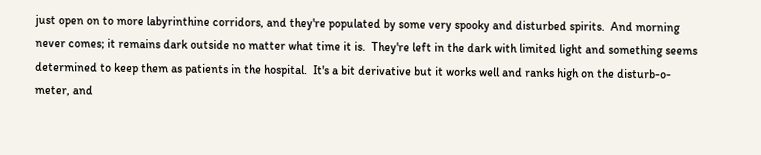just open on to more labyrinthine corridors, and they're populated by some very spooky and disturbed spirits.  And morning never comes; it remains dark outside no matter what time it is.  They're left in the dark with limited light and something seems determined to keep them as patients in the hospital.  It's a bit derivative but it works well and ranks high on the disturb-o-meter, and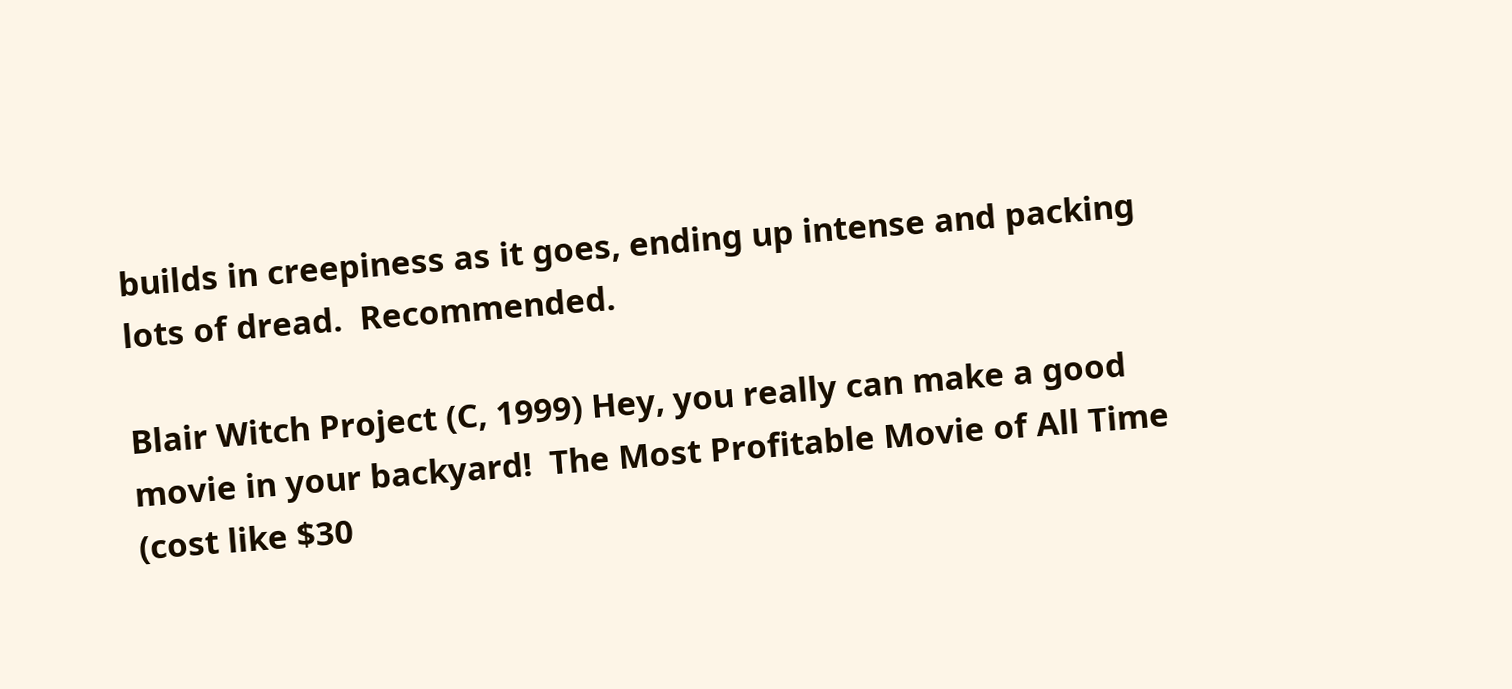builds in creepiness as it goes, ending up intense and packing lots of dread.  Recommended.

Blair Witch Project (C, 1999) Hey, you really can make a good movie in your backyard!  The Most Profitable Movie of All Time (cost like $30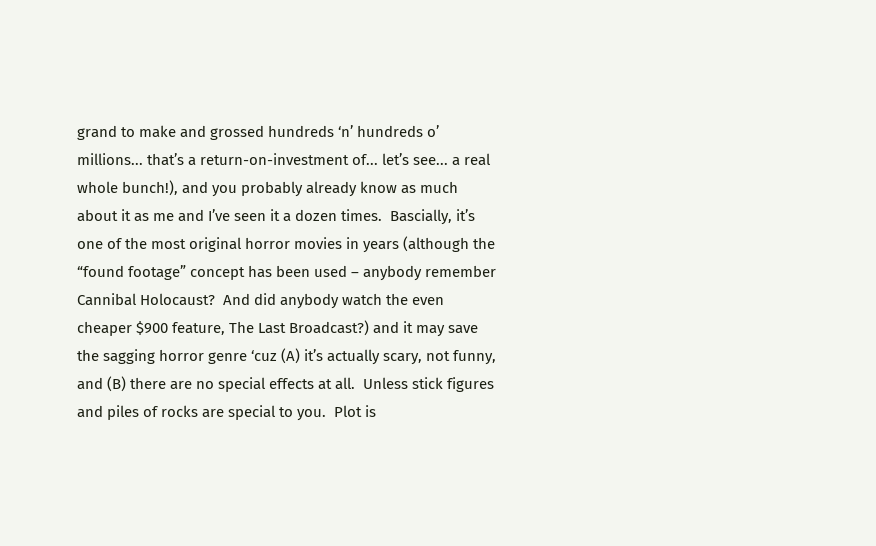grand to make and grossed hundreds ‘n’ hundreds o’ millions... that’s a return-on-investment of... let’s see... a real whole bunch!), and you probably already know as much about it as me and I’ve seen it a dozen times.  Bascially, it’s one of the most original horror movies in years (although the “found footage” concept has been used – anybody remember Cannibal Holocaust?  And did anybody watch the even cheaper $900 feature, The Last Broadcast?) and it may save the sagging horror genre ‘cuz (A) it’s actually scary, not funny, and (B) there are no special effects at all.  Unless stick figures and piles of rocks are special to you.  Plot is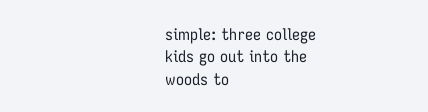simple: three college kids go out into the woods to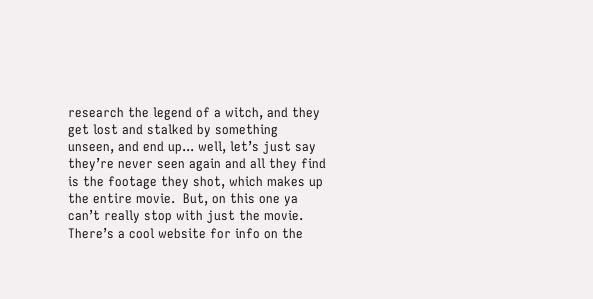research the legend of a witch, and they get lost and stalked by something unseen, and end up... well, let’s just say they’re never seen again and all they find is the footage they shot, which makes up the entire movie.  But, on this one ya can’t really stop with just the movie.  There’s a cool website for info on the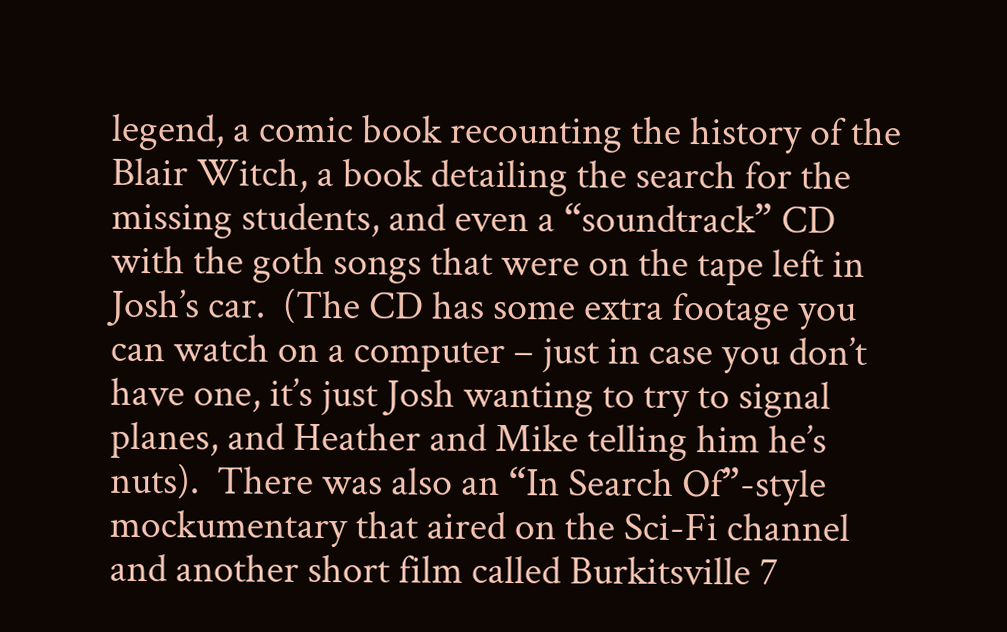legend, a comic book recounting the history of the Blair Witch, a book detailing the search for the missing students, and even a “soundtrack” CD with the goth songs that were on the tape left in Josh’s car.  (The CD has some extra footage you can watch on a computer – just in case you don’t have one, it’s just Josh wanting to try to signal planes, and Heather and Mike telling him he’s nuts).  There was also an “In Search Of”-style mockumentary that aired on the Sci-Fi channel and another short film called Burkitsville 7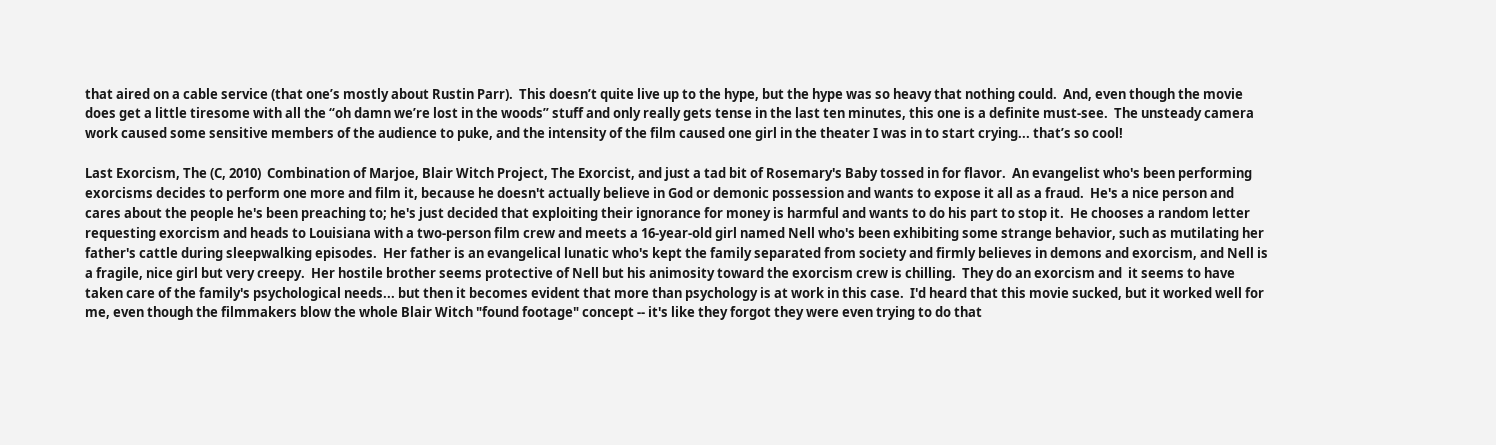that aired on a cable service (that one’s mostly about Rustin Parr).  This doesn’t quite live up to the hype, but the hype was so heavy that nothing could.  And, even though the movie does get a little tiresome with all the “oh damn we’re lost in the woods” stuff and only really gets tense in the last ten minutes, this one is a definite must-see.  The unsteady camera work caused some sensitive members of the audience to puke, and the intensity of the film caused one girl in the theater I was in to start crying... that’s so cool!

Last Exorcism, The (C, 2010)  Combination of Marjoe, Blair Witch Project, The Exorcist, and just a tad bit of Rosemary's Baby tossed in for flavor.  An evangelist who's been performing exorcisms decides to perform one more and film it, because he doesn't actually believe in God or demonic possession and wants to expose it all as a fraud.  He's a nice person and cares about the people he's been preaching to; he's just decided that exploiting their ignorance for money is harmful and wants to do his part to stop it.  He chooses a random letter requesting exorcism and heads to Louisiana with a two-person film crew and meets a 16-year-old girl named Nell who's been exhibiting some strange behavior, such as mutilating her father's cattle during sleepwalking episodes.  Her father is an evangelical lunatic who's kept the family separated from society and firmly believes in demons and exorcism, and Nell is a fragile, nice girl but very creepy.  Her hostile brother seems protective of Nell but his animosity toward the exorcism crew is chilling.  They do an exorcism and  it seems to have taken care of the family's psychological needs... but then it becomes evident that more than psychology is at work in this case.  I'd heard that this movie sucked, but it worked well for me, even though the filmmakers blow the whole Blair Witch "found footage" concept -- it's like they forgot they were even trying to do that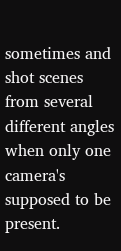sometimes and shot scenes from several different angles when only one camera's supposed to be present.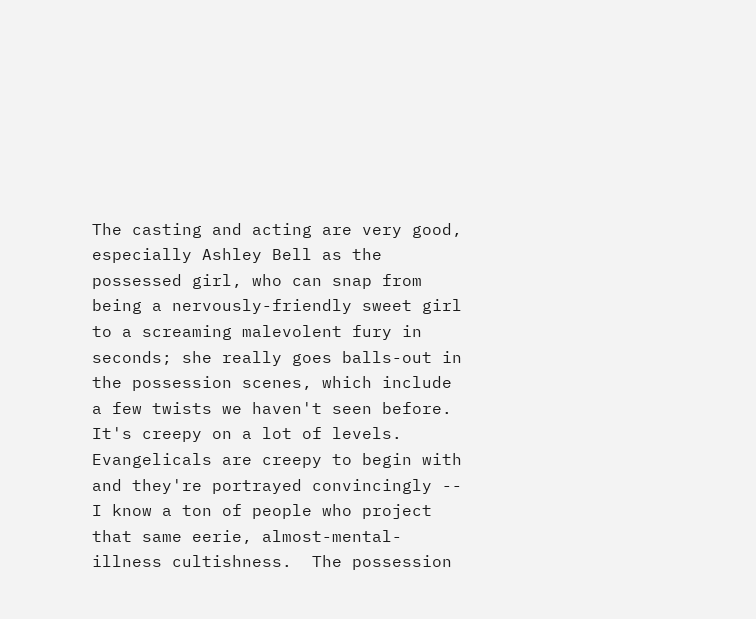The casting and acting are very good, especially Ashley Bell as the possessed girl, who can snap from being a nervously-friendly sweet girl to a screaming malevolent fury in seconds; she really goes balls-out in the possession scenes, which include a few twists we haven't seen before.  It's creepy on a lot of levels.  Evangelicals are creepy to begin with and they're portrayed convincingly -- I know a ton of people who project that same eerie, almost-mental-illness cultishness.  The possession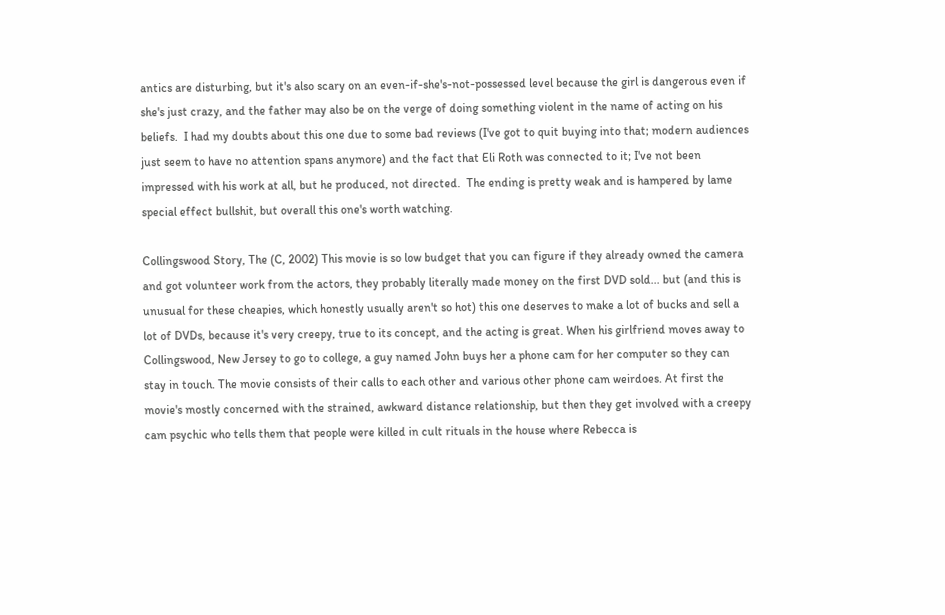antics are disturbing, but it's also scary on an even-if-she's-not-possessed level because the girl is dangerous even if she's just crazy, and the father may also be on the verge of doing something violent in the name of acting on his beliefs.  I had my doubts about this one due to some bad reviews (I've got to quit buying into that; modern audiences just seem to have no attention spans anymore) and the fact that Eli Roth was connected to it; I've not been impressed with his work at all, but he produced, not directed.  The ending is pretty weak and is hampered by lame special effect bullshit, but overall this one's worth watching.

Collingswood Story, The (C, 2002) This movie is so low budget that you can figure if they already owned the camera and got volunteer work from the actors, they probably literally made money on the first DVD sold... but (and this is unusual for these cheapies, which honestly usually aren't so hot) this one deserves to make a lot of bucks and sell a lot of DVDs, because it's very creepy, true to its concept, and the acting is great. When his girlfriend moves away to Collingswood, New Jersey to go to college, a guy named John buys her a phone cam for her computer so they can stay in touch. The movie consists of their calls to each other and various other phone cam weirdoes. At first the movie's mostly concerned with the strained, awkward distance relationship, but then they get involved with a creepy cam psychic who tells them that people were killed in cult rituals in the house where Rebecca is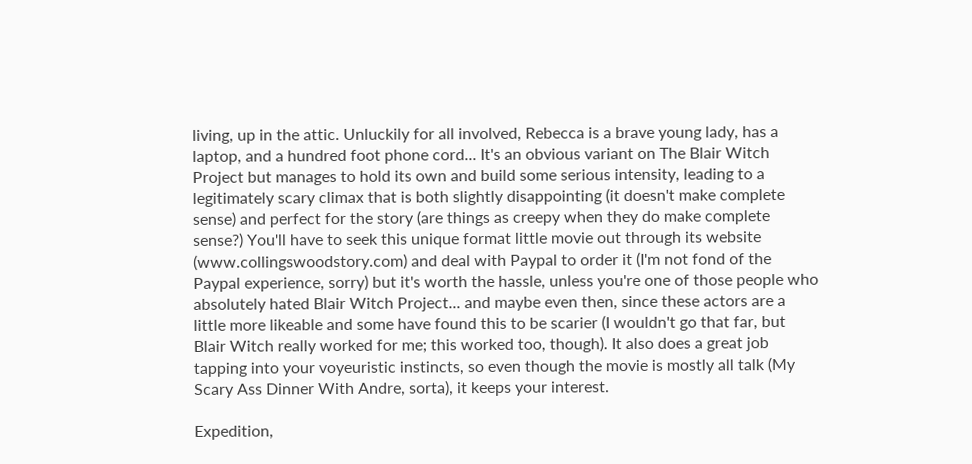living, up in the attic. Unluckily for all involved, Rebecca is a brave young lady, has a laptop, and a hundred foot phone cord... It's an obvious variant on The Blair Witch Project but manages to hold its own and build some serious intensity, leading to a legitimately scary climax that is both slightly disappointing (it doesn't make complete sense) and perfect for the story (are things as creepy when they do make complete sense?) You'll have to seek this unique format little movie out through its website (www.collingswoodstory.com) and deal with Paypal to order it (I'm not fond of the Paypal experience, sorry) but it's worth the hassle, unless you're one of those people who absolutely hated Blair Witch Project... and maybe even then, since these actors are a little more likeable and some have found this to be scarier (I wouldn't go that far, but Blair Witch really worked for me; this worked too, though). It also does a great job tapping into your voyeuristic instincts, so even though the movie is mostly all talk (My Scary Ass Dinner With Andre, sorta), it keeps your interest.

Expedition,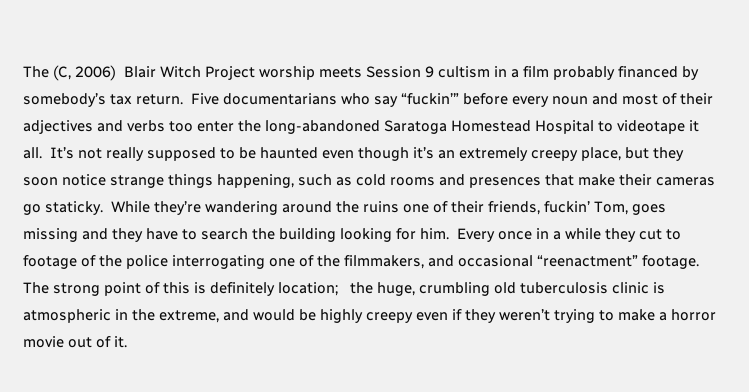The (C, 2006)  Blair Witch Project worship meets Session 9 cultism in a film probably financed by somebody’s tax return.  Five documentarians who say “fuckin’” before every noun and most of their adjectives and verbs too enter the long-abandoned Saratoga Homestead Hospital to videotape it all.  It’s not really supposed to be haunted even though it’s an extremely creepy place, but they soon notice strange things happening, such as cold rooms and presences that make their cameras go staticky.  While they’re wandering around the ruins one of their friends, fuckin’ Tom, goes missing and they have to search the building looking for him.  Every once in a while they cut to footage of the police interrogating one of the filmmakers, and occasional “reenactment” footage.  The strong point of this is definitely location;   the huge, crumbling old tuberculosis clinic is atmospheric in the extreme, and would be highly creepy even if they weren’t trying to make a horror movie out of it.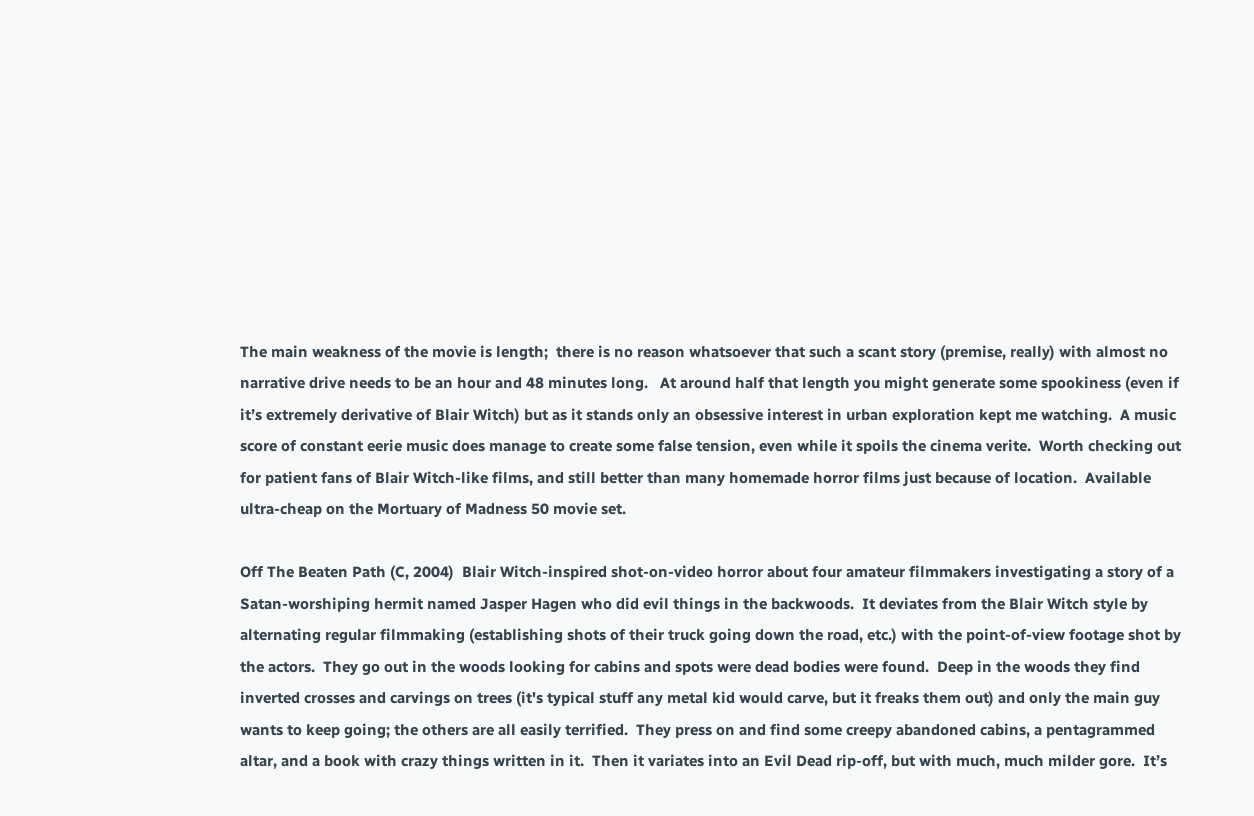The main weakness of the movie is length;  there is no reason whatsoever that such a scant story (premise, really) with almost no narrative drive needs to be an hour and 48 minutes long.   At around half that length you might generate some spookiness (even if it’s extremely derivative of Blair Witch) but as it stands only an obsessive interest in urban exploration kept me watching.  A music score of constant eerie music does manage to create some false tension, even while it spoils the cinema verite.  Worth checking out for patient fans of Blair Witch-like films, and still better than many homemade horror films just because of location.  Available ultra-cheap on the Mortuary of Madness 50 movie set.

Off The Beaten Path (C, 2004)  Blair Witch-inspired shot-on-video horror about four amateur filmmakers investigating a story of a Satan-worshiping hermit named Jasper Hagen who did evil things in the backwoods.  It deviates from the Blair Witch style by alternating regular filmmaking (establishing shots of their truck going down the road, etc.) with the point-of-view footage shot by the actors.  They go out in the woods looking for cabins and spots were dead bodies were found.  Deep in the woods they find inverted crosses and carvings on trees (it's typical stuff any metal kid would carve, but it freaks them out) and only the main guy wants to keep going; the others are all easily terrified.  They press on and find some creepy abandoned cabins, a pentagrammed altar, and a book with crazy things written in it.  Then it variates into an Evil Dead rip-off, but with much, much milder gore.  It’s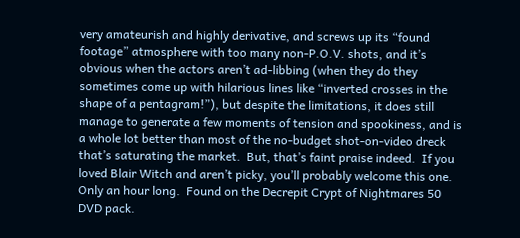very amateurish and highly derivative, and screws up its “found footage” atmosphere with too many non-P.O.V. shots, and it’s obvious when the actors aren’t ad-libbing (when they do they sometimes come up with hilarious lines like “inverted crosses in the shape of a pentagram!”), but despite the limitations, it does still manage to generate a few moments of tension and spookiness, and is a whole lot better than most of the no-budget shot-on-video dreck that’s saturating the market.  But, that’s faint praise indeed.  If you loved Blair Witch and aren’t picky, you’ll probably welcome this one.  Only an hour long.  Found on the Decrepit Crypt of Nightmares 50 DVD pack.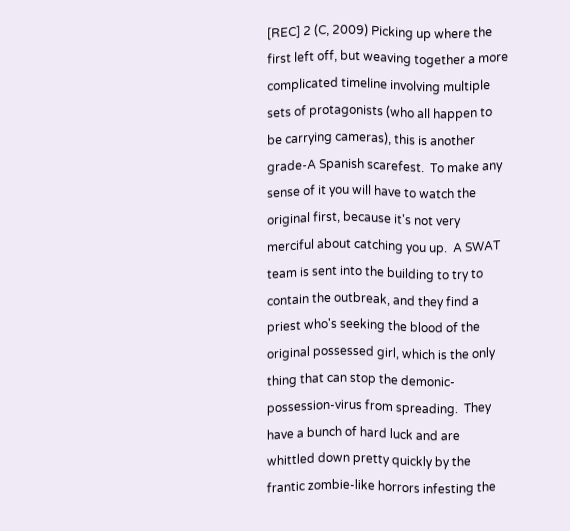[REC] 2 (C, 2009) Picking up where the first left off, but weaving together a more complicated timeline involving multiple sets of protagonists (who all happen to be carrying cameras), this is another grade-A Spanish scarefest.  To make any sense of it you will have to watch the original first, because it's not very merciful about catching you up.  A SWAT team is sent into the building to try to contain the outbreak, and they find a priest who's seeking the blood of the original possessed girl, which is the only thing that can stop the demonic-possession-virus from spreading.  They have a bunch of hard luck and are whittled down pretty quickly by the frantic zombie-like horrors infesting the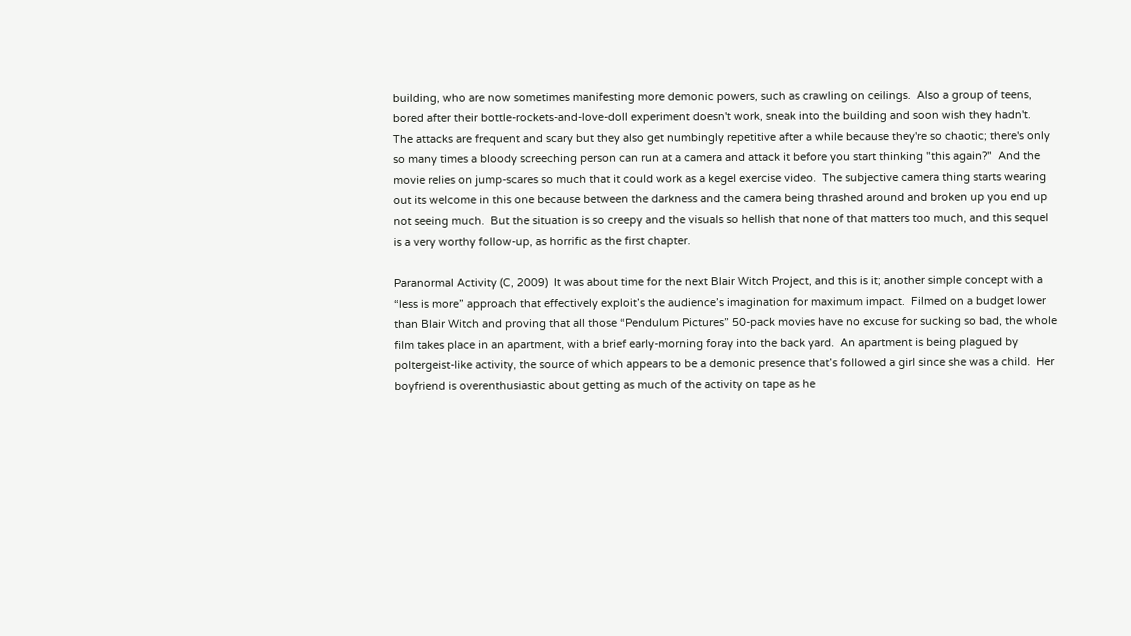building, who are now sometimes manifesting more demonic powers, such as crawling on ceilings.  Also a group of teens, bored after their bottle-rockets-and-love-doll experiment doesn't work, sneak into the building and soon wish they hadn't.  The attacks are frequent and scary but they also get numbingly repetitive after a while because they're so chaotic; there's only so many times a bloody screeching person can run at a camera and attack it before you start thinking "this again?"  And the movie relies on jump-scares so much that it could work as a kegel exercise video.  The subjective camera thing starts wearing out its welcome in this one because between the darkness and the camera being thrashed around and broken up you end up not seeing much.  But the situation is so creepy and the visuals so hellish that none of that matters too much, and this sequel is a very worthy follow-up, as horrific as the first chapter.

Paranormal Activity (C, 2009)  It was about time for the next Blair Witch Project, and this is it; another simple concept with a “less is more” approach that effectively exploit’s the audience’s imagination for maximum impact.  Filmed on a budget lower than Blair Witch and proving that all those “Pendulum Pictures” 50-pack movies have no excuse for sucking so bad, the whole film takes place in an apartment, with a brief early-morning foray into the back yard.  An apartment is being plagued by poltergeist-like activity, the source of which appears to be a demonic presence that’s followed a girl since she was a child.  Her boyfriend is overenthusiastic about getting as much of the activity on tape as he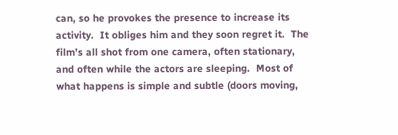can, so he provokes the presence to increase its activity.  It obliges him and they soon regret it.  The film’s all shot from one camera, often stationary, and often while the actors are sleeping.  Most of what happens is simple and subtle (doors moving,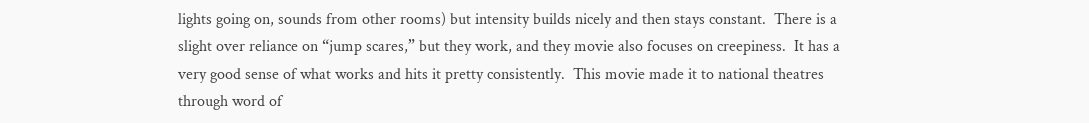lights going on, sounds from other rooms) but intensity builds nicely and then stays constant.  There is a slight over reliance on “jump scares,” but they work, and they movie also focuses on creepiness.  It has a very good sense of what works and hits it pretty consistently.  This movie made it to national theatres through word of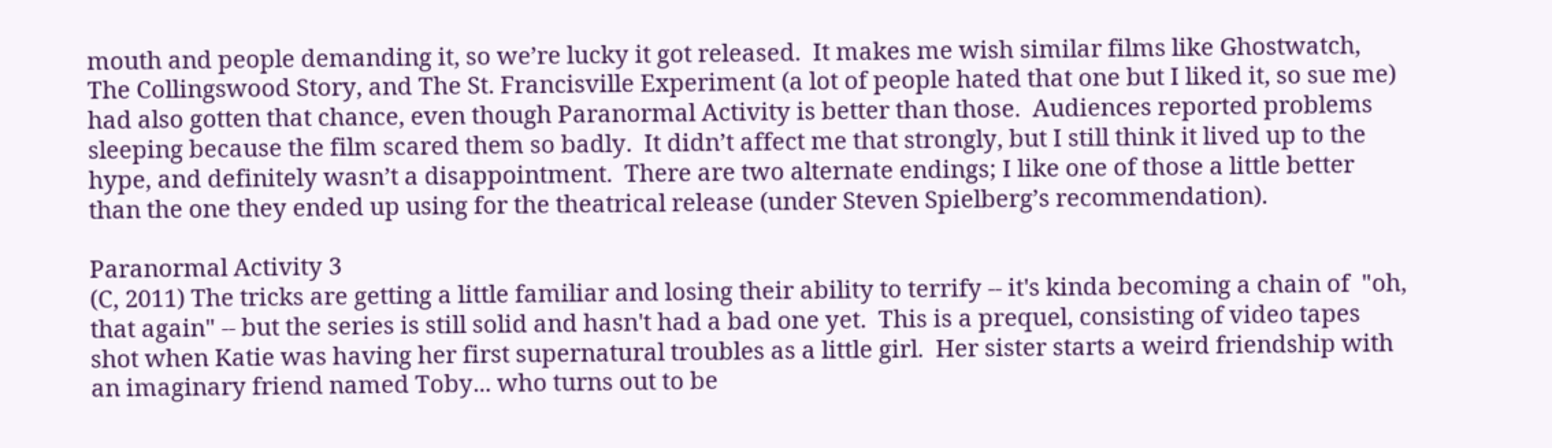mouth and people demanding it, so we’re lucky it got released.  It makes me wish similar films like Ghostwatch, The Collingswood Story, and The St. Francisville Experiment (a lot of people hated that one but I liked it, so sue me) had also gotten that chance, even though Paranormal Activity is better than those.  Audiences reported problems sleeping because the film scared them so badly.  It didn’t affect me that strongly, but I still think it lived up to the hype, and definitely wasn’t a disappointment.  There are two alternate endings; I like one of those a little better than the one they ended up using for the theatrical release (under Steven Spielberg’s recommendation).

Paranormal Activity 3
(C, 2011) The tricks are getting a little familiar and losing their ability to terrify -- it's kinda becoming a chain of  "oh, that again" -- but the series is still solid and hasn't had a bad one yet.  This is a prequel, consisting of video tapes shot when Katie was having her first supernatural troubles as a little girl.  Her sister starts a weird friendship with an imaginary friend named Toby... who turns out to be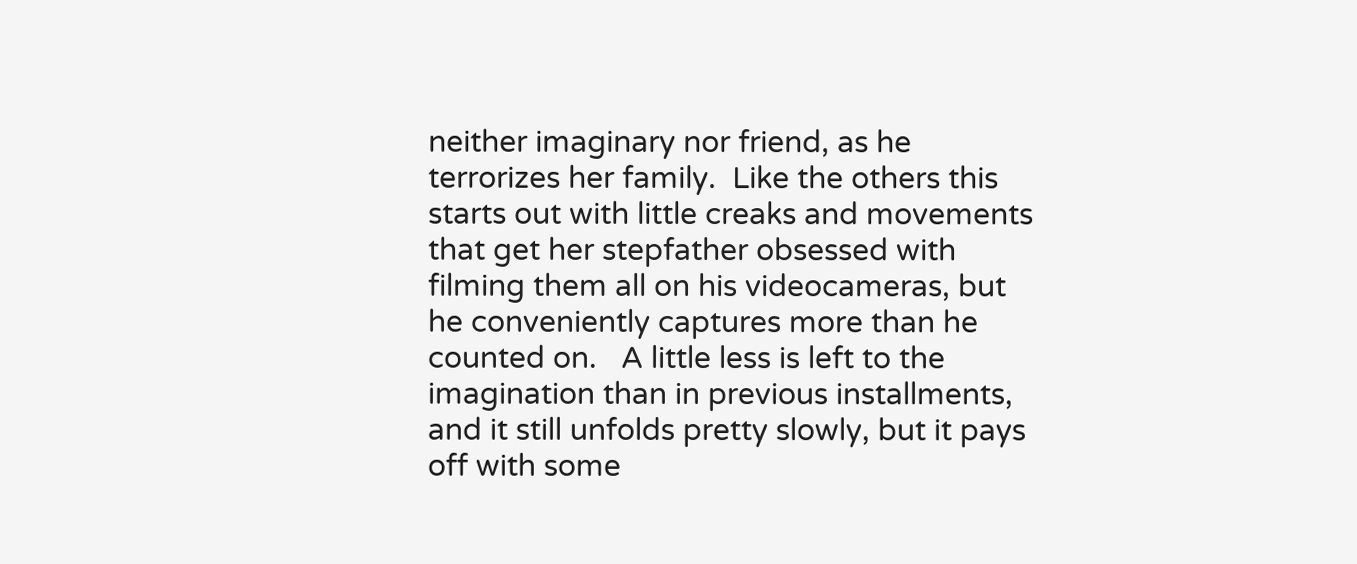neither imaginary nor friend, as he terrorizes her family.  Like the others this starts out with little creaks and movements that get her stepfather obsessed with filming them all on his videocameras, but he conveniently captures more than he counted on.   A little less is left to the imagination than in previous installments, and it still unfolds pretty slowly, but it pays off with some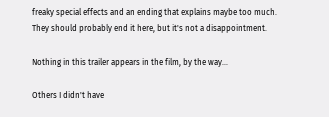freaky special effects and an ending that explains maybe too much.  They should probably end it here, but it's not a disappointment.

Nothing in this trailer appears in the film, by the way...

Others I didn't have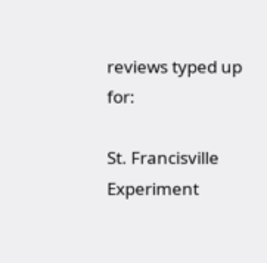reviews typed up for:

St. Francisville Experiment